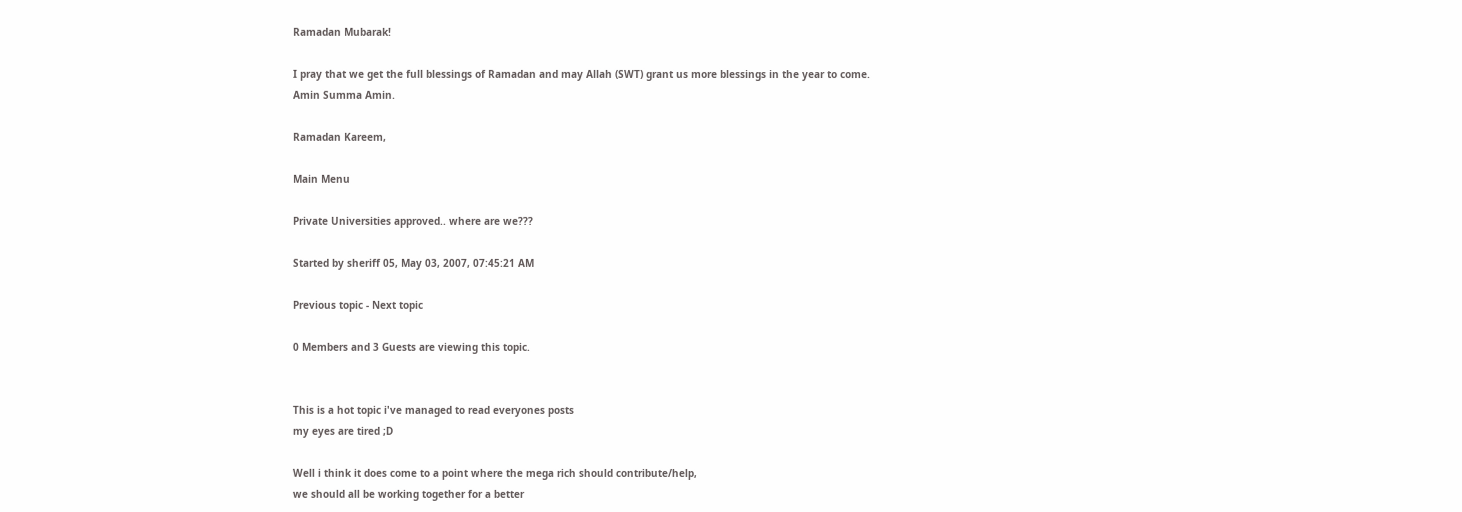Ramadan Mubarak!

I pray that we get the full blessings of Ramadan and may Allah (SWT) grant us more blessings in the year to come.
Amin Summa Amin.

Ramadan Kareem,

Main Menu

Private Universities approved.. where are we???

Started by sheriff 05, May 03, 2007, 07:45:21 AM

Previous topic - Next topic

0 Members and 3 Guests are viewing this topic.


This is a hot topic i've managed to read everyones posts
my eyes are tired ;D

Well i think it does come to a point where the mega rich should contribute/help,
we should all be working together for a better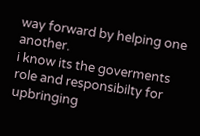way forward by helping one another.
i know its the goverments role and responsibilty for upbringing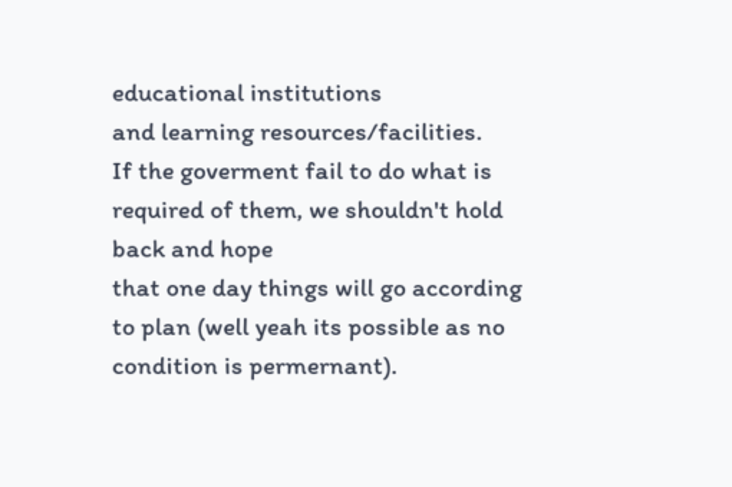educational institutions
and learning resources/facilities.
If the goverment fail to do what is required of them, we shouldn't hold back and hope
that one day things will go according to plan (well yeah its possible as no condition is permernant).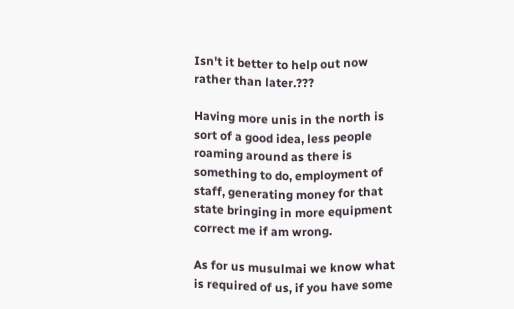Isn't it better to help out now rather than later.???

Having more unis in the north is sort of a good idea, less people roaming around as there is something to do, employment of staff, generating money for that state bringing in more equipment correct me if am wrong.

As for us musulmai we know what is required of us, if you have some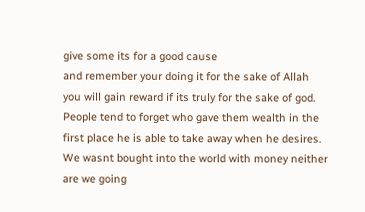give some its for a good cause
and remember your doing it for the sake of Allah you will gain reward if its truly for the sake of god.
People tend to forget who gave them wealth in the first place he is able to take away when he desires.
We wasnt bought into the world with money neither are we going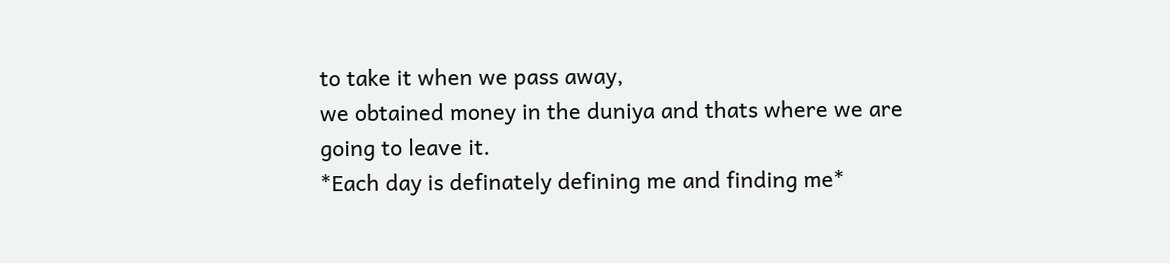to take it when we pass away,
we obtained money in the duniya and thats where we are going to leave it.
*Each day is definately defining me and finding me*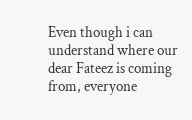Even though i can understand where our dear Fateez is coming from, everyone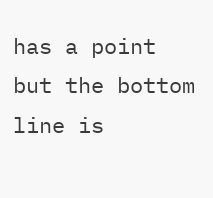has a point but the bottom line is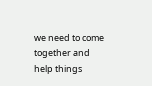we need to come together and help things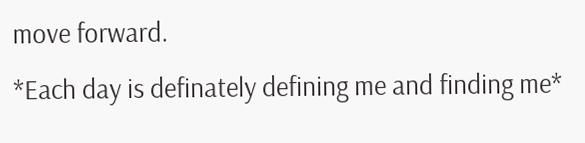move forward.
*Each day is definately defining me and finding me*